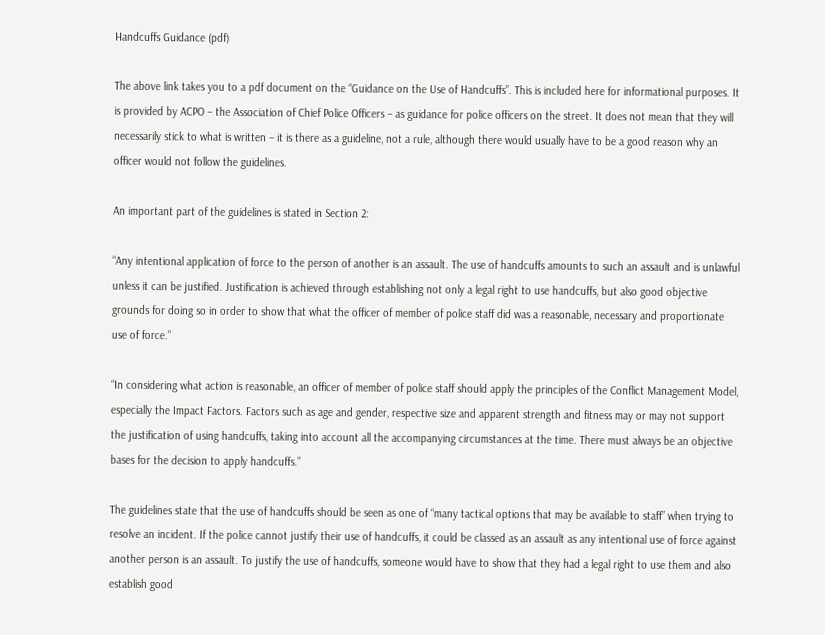Handcuffs Guidance (pdf)

The above link takes you to a pdf document on the “Guidance on the Use of Handcuffs”. This is included here for informational purposes. It is provided by ACPO – the Association of Chief Police Officers – as guidance for police officers on the street. It does not mean that they will necessarily stick to what is written – it is there as a guideline, not a rule, although there would usually have to be a good reason why an officer would not follow the guidelines.

An important part of the guidelines is stated in Section 2:

“Any intentional application of force to the person of another is an assault. The use of handcuffs amounts to such an assault and is unlawful unless it can be justified. Justification is achieved through establishing not only a legal right to use handcuffs, but also good objective grounds for doing so in order to show that what the officer of member of police staff did was a reasonable, necessary and proportionate use of force.”

“In considering what action is reasonable, an officer of member of police staff should apply the principles of the Conflict Management Model, especially the Impact Factors. Factors such as age and gender, respective size and apparent strength and fitness may or may not support the justification of using handcuffs, taking into account all the accompanying circumstances at the time. There must always be an objective bases for the decision to apply handcuffs.”

The guidelines state that the use of handcuffs should be seen as one of “many tactical options that may be available to staff” when trying to resolve an incident. If the police cannot justify their use of handcuffs, it could be classed as an assault as any intentional use of force against another person is an assault. To justify the use of handcuffs, someone would have to show that they had a legal right to use them and also establish good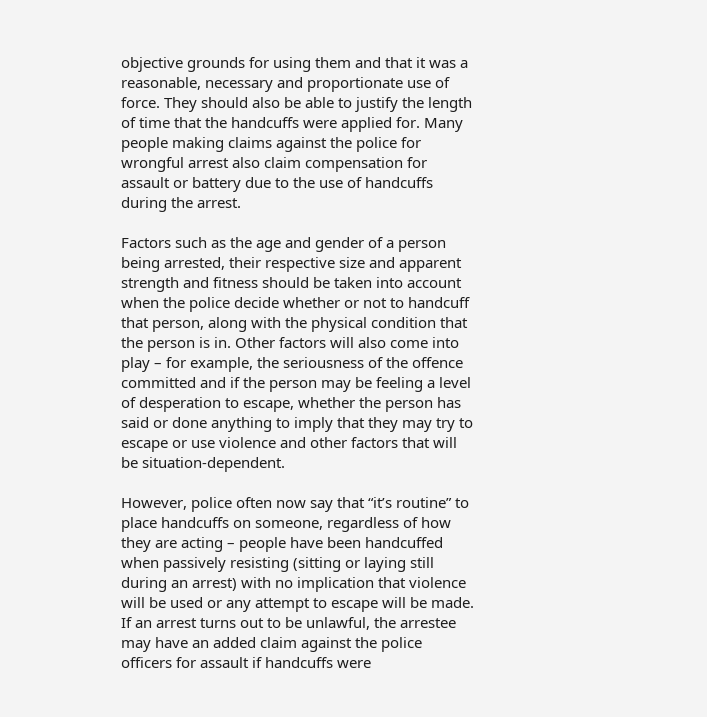objective grounds for using them and that it was a reasonable, necessary and proportionate use of force. They should also be able to justify the length of time that the handcuffs were applied for. Many people making claims against the police for wrongful arrest also claim compensation for assault or battery due to the use of handcuffs during the arrest.

Factors such as the age and gender of a person being arrested, their respective size and apparent strength and fitness should be taken into account when the police decide whether or not to handcuff that person, along with the physical condition that the person is in. Other factors will also come into play – for example, the seriousness of the offence committed and if the person may be feeling a level of desperation to escape, whether the person has said or done anything to imply that they may try to escape or use violence and other factors that will be situation-dependent.

However, police often now say that “it’s routine” to place handcuffs on someone, regardless of how they are acting – people have been handcuffed when passively resisting (sitting or laying still during an arrest) with no implication that violence will be used or any attempt to escape will be made. If an arrest turns out to be unlawful, the arrestee may have an added claim against the police officers for assault if handcuffs were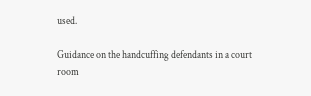used.

Guidance on the handcuffing defendants in a court room